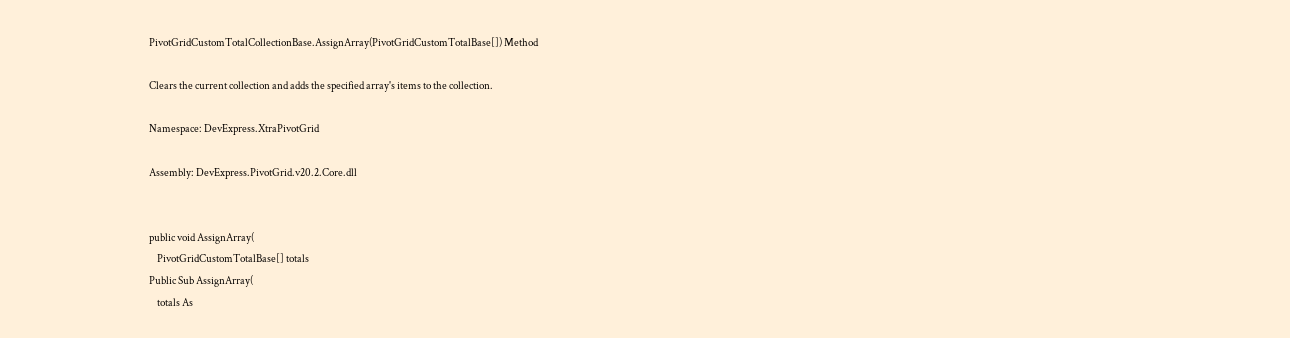PivotGridCustomTotalCollectionBase.AssignArray(PivotGridCustomTotalBase[]) Method

Clears the current collection and adds the specified array's items to the collection.

Namespace: DevExpress.XtraPivotGrid

Assembly: DevExpress.PivotGrid.v20.2.Core.dll


public void AssignArray(
    PivotGridCustomTotalBase[] totals
Public Sub AssignArray(
    totals As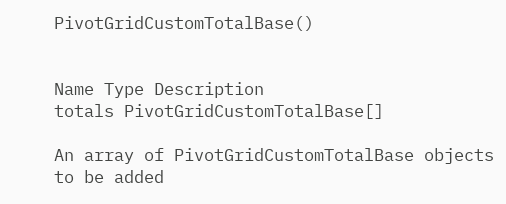PivotGridCustomTotalBase()


Name Type Description
totals PivotGridCustomTotalBase[]

An array of PivotGridCustomTotalBase objects to be added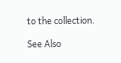to the collection.

See Also